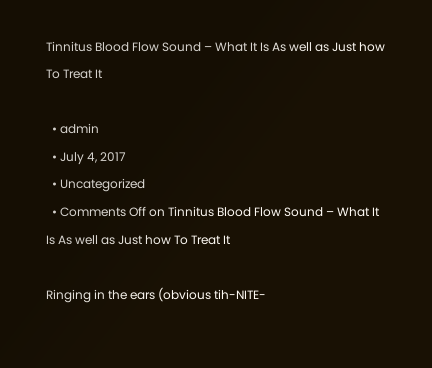Tinnitus Blood Flow Sound – What It Is As well as Just how To Treat It

  • admin
  • July 4, 2017
  • Uncategorized
  • Comments Off on Tinnitus Blood Flow Sound – What It Is As well as Just how To Treat It

Ringing in the ears (obvious tih-NITE-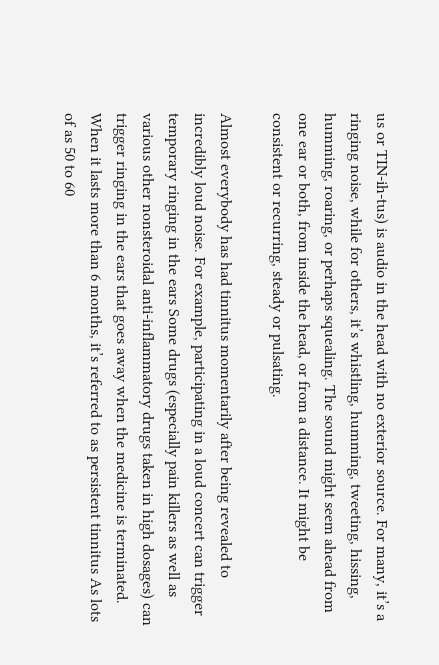us or TIN-ih-tus) is audio in the head with no exterior source. For many, it’s a ringing noise, while for others, it’s whistling, humming, tweeting, hissing, humming, roaring, or perhaps squealing. The sound might seem ahead from one ear or both, from inside the head, or from a distance. It might be consistent or recurring, steady or pulsating.

Almost everybody has had tinnitus momentarily after being revealed to incredibly loud noise. For example, participating in a loud concert can trigger temporary ringing in the ears Some drugs (especially pain killers as well as various other nonsteroidal anti-inflammatory drugs taken in high dosages) can trigger ringing in the ears that goes away when the medicine is terminated. When it lasts more than 6 months, it’s referred to as persistent tinnitus As lots of as 50 to 60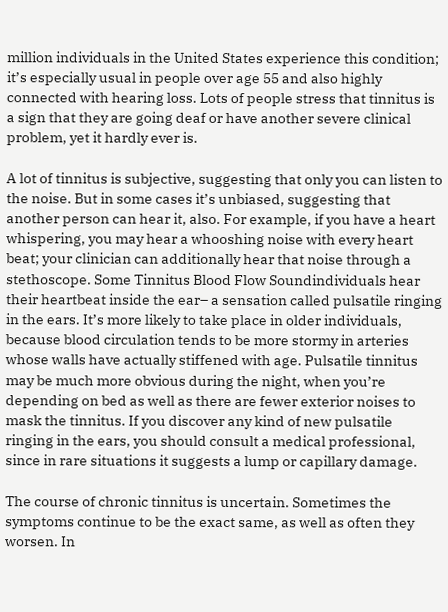million individuals in the United States experience this condition; it’s especially usual in people over age 55 and also highly connected with hearing loss. Lots of people stress that tinnitus is a sign that they are going deaf or have another severe clinical problem, yet it hardly ever is.

A lot of tinnitus is subjective, suggesting that only you can listen to the noise. But in some cases it’s unbiased, suggesting that another person can hear it, also. For example, if you have a heart whispering, you may hear a whooshing noise with every heart beat; your clinician can additionally hear that noise through a stethoscope. Some Tinnitus Blood Flow Soundindividuals hear their heartbeat inside the ear– a sensation called pulsatile ringing in the ears. It’s more likely to take place in older individuals, because blood circulation tends to be more stormy in arteries whose walls have actually stiffened with age. Pulsatile tinnitus may be much more obvious during the night, when you’re depending on bed as well as there are fewer exterior noises to mask the tinnitus. If you discover any kind of new pulsatile ringing in the ears, you should consult a medical professional, since in rare situations it suggests a lump or capillary damage.

The course of chronic tinnitus is uncertain. Sometimes the symptoms continue to be the exact same, as well as often they worsen. In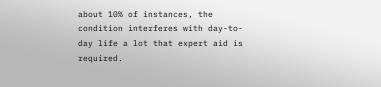about 10% of instances, the condition interferes with day-to-day life a lot that expert aid is required.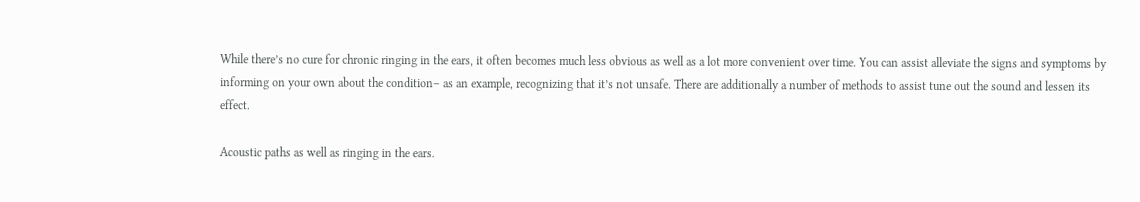While there’s no cure for chronic ringing in the ears, it often becomes much less obvious as well as a lot more convenient over time. You can assist alleviate the signs and symptoms by informing on your own about the condition– as an example, recognizing that it’s not unsafe. There are additionally a number of methods to assist tune out the sound and lessen its effect.

Acoustic paths as well as ringing in the ears.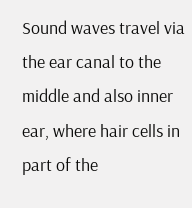Sound waves travel via the ear canal to the middle and also inner ear, where hair cells in part of the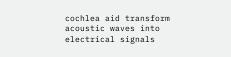cochlea aid transform acoustic waves into electrical signals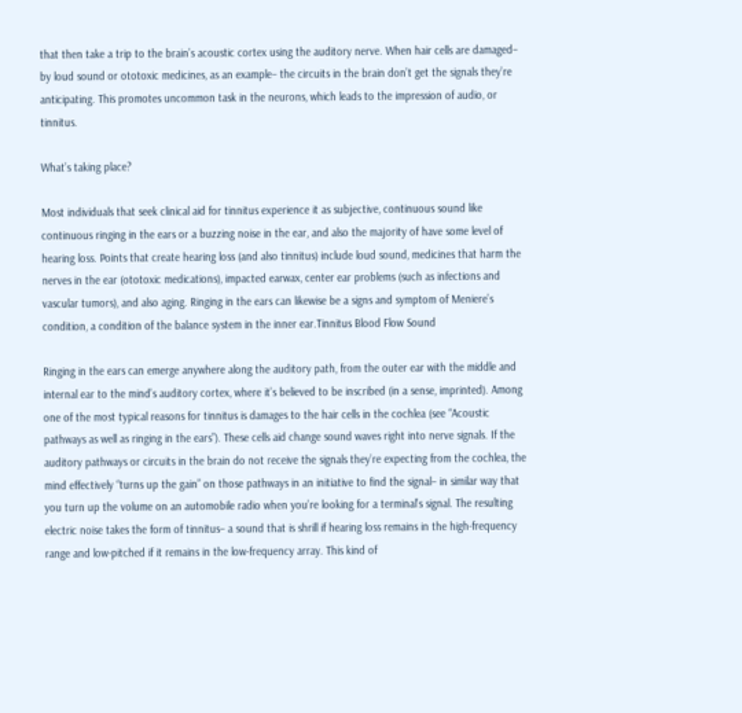that then take a trip to the brain’s acoustic cortex using the auditory nerve. When hair cells are damaged– by loud sound or ototoxic medicines, as an example– the circuits in the brain don’t get the signals they’re anticipating. This promotes uncommon task in the neurons, which leads to the impression of audio, or tinnitus.

What’s taking place?

Most individuals that seek clinical aid for tinnitus experience it as subjective, continuous sound like continuous ringing in the ears or a buzzing noise in the ear, and also the majority of have some level of hearing loss. Points that create hearing loss (and also tinnitus) include loud sound, medicines that harm the nerves in the ear (ototoxic medications), impacted earwax, center ear problems (such as infections and vascular tumors), and also aging. Ringing in the ears can likewise be a signs and symptom of Meniere’s condition, a condition of the balance system in the inner ear.Tinnitus Blood Flow Sound

Ringing in the ears can emerge anywhere along the auditory path, from the outer ear with the middle and internal ear to the mind’s auditory cortex, where it’s believed to be inscribed (in a sense, imprinted). Among one of the most typical reasons for tinnitus is damages to the hair cells in the cochlea (see “Acoustic pathways as well as ringing in the ears”). These cells aid change sound waves right into nerve signals. If the auditory pathways or circuits in the brain do not receive the signals they’re expecting from the cochlea, the mind effectively “turns up the gain” on those pathways in an initiative to find the signal– in similar way that you turn up the volume on an automobile radio when you’re looking for a terminal’s signal. The resulting electric noise takes the form of tinnitus– a sound that is shrill if hearing loss remains in the high-frequency range and low-pitched if it remains in the low-frequency array. This kind of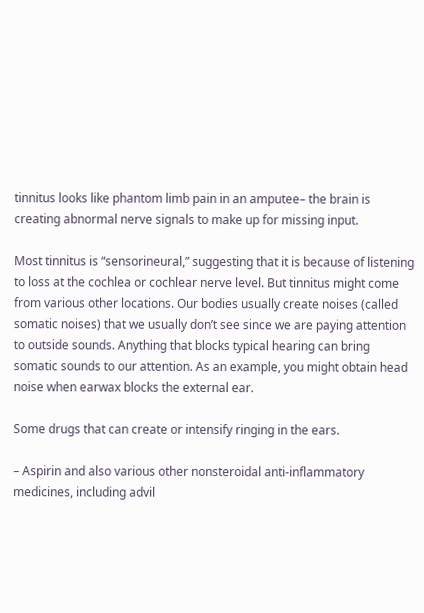tinnitus looks like phantom limb pain in an amputee– the brain is creating abnormal nerve signals to make up for missing input.

Most tinnitus is “sensorineural,” suggesting that it is because of listening to loss at the cochlea or cochlear nerve level. But tinnitus might come from various other locations. Our bodies usually create noises (called somatic noises) that we usually don’t see since we are paying attention to outside sounds. Anything that blocks typical hearing can bring somatic sounds to our attention. As an example, you might obtain head noise when earwax blocks the external ear.

Some drugs that can create or intensify ringing in the ears.

– Aspirin and also various other nonsteroidal anti-inflammatory medicines, including advil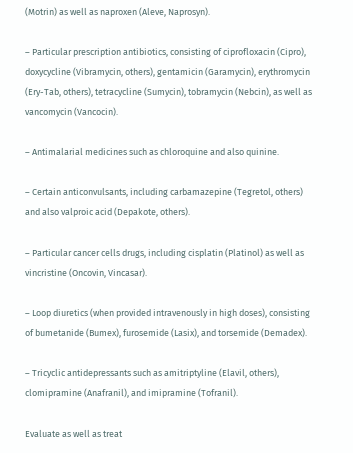(Motrin) as well as naproxen (Aleve, Naprosyn).

– Particular prescription antibiotics, consisting of ciprofloxacin (Cipro), doxycycline (Vibramycin, others), gentamicin (Garamycin), erythromycin (Ery-Tab, others), tetracycline (Sumycin), tobramycin (Nebcin), as well as vancomycin (Vancocin).

– Antimalarial medicines such as chloroquine and also quinine.

– Certain anticonvulsants, including carbamazepine (Tegretol, others) and also valproic acid (Depakote, others).

– Particular cancer cells drugs, including cisplatin (Platinol) as well as vincristine (Oncovin, Vincasar).

– Loop diuretics (when provided intravenously in high doses), consisting of bumetanide (Bumex), furosemide (Lasix), and torsemide (Demadex).

– Tricyclic antidepressants such as amitriptyline (Elavil, others), clomipramine (Anafranil), and imipramine (Tofranil).

Evaluate as well as treat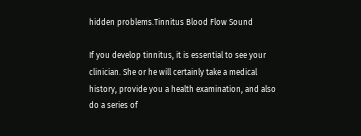hidden problems.Tinnitus Blood Flow Sound

If you develop tinnitus, it is essential to see your clinician. She or he will certainly take a medical history, provide you a health examination, and also do a series of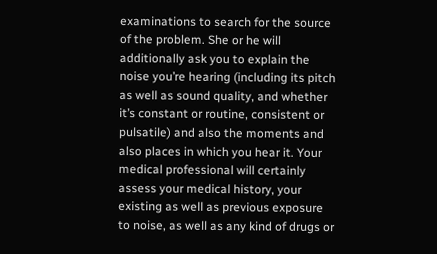examinations to search for the source of the problem. She or he will additionally ask you to explain the noise you’re hearing (including its pitch as well as sound quality, and whether it’s constant or routine, consistent or pulsatile) and also the moments and also places in which you hear it. Your medical professional will certainly assess your medical history, your existing as well as previous exposure to noise, as well as any kind of drugs or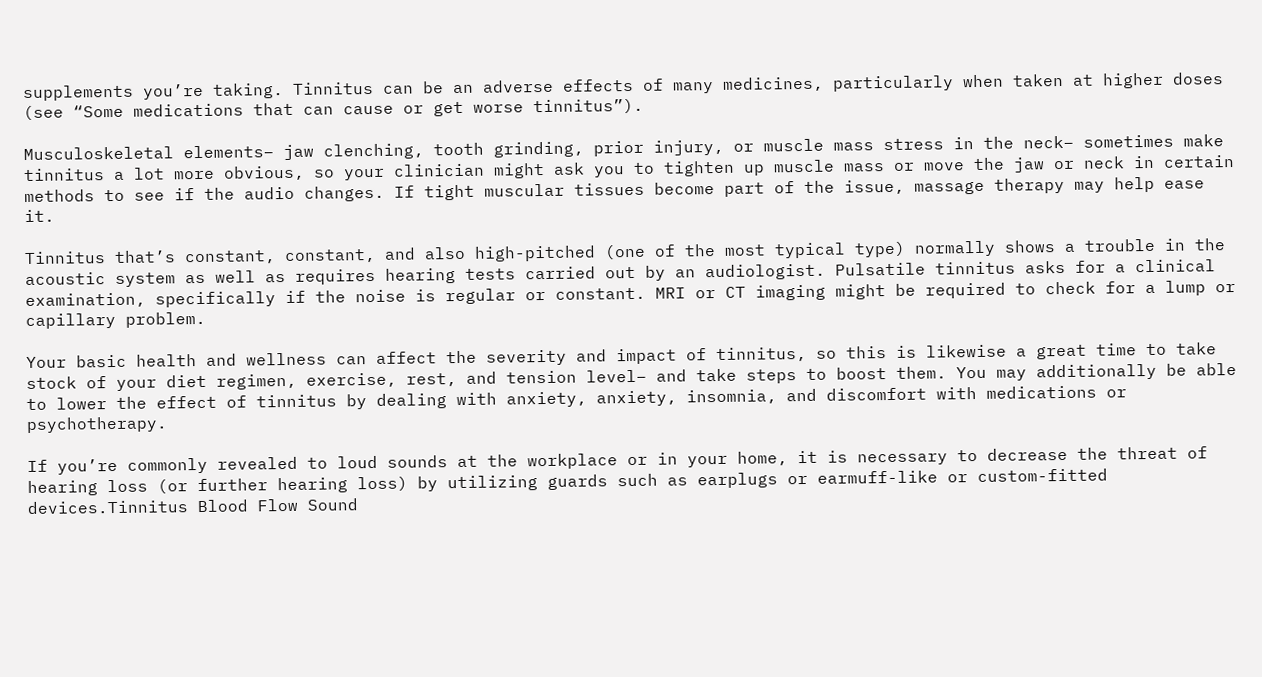supplements you’re taking. Tinnitus can be an adverse effects of many medicines, particularly when taken at higher doses (see “Some medications that can cause or get worse tinnitus”).

Musculoskeletal elements– jaw clenching, tooth grinding, prior injury, or muscle mass stress in the neck– sometimes make tinnitus a lot more obvious, so your clinician might ask you to tighten up muscle mass or move the jaw or neck in certain methods to see if the audio changes. If tight muscular tissues become part of the issue, massage therapy may help ease it.

Tinnitus that’s constant, constant, and also high-pitched (one of the most typical type) normally shows a trouble in the acoustic system as well as requires hearing tests carried out by an audiologist. Pulsatile tinnitus asks for a clinical examination, specifically if the noise is regular or constant. MRI or CT imaging might be required to check for a lump or capillary problem.

Your basic health and wellness can affect the severity and impact of tinnitus, so this is likewise a great time to take stock of your diet regimen, exercise, rest, and tension level– and take steps to boost them. You may additionally be able to lower the effect of tinnitus by dealing with anxiety, anxiety, insomnia, and discomfort with medications or psychotherapy.

If you’re commonly revealed to loud sounds at the workplace or in your home, it is necessary to decrease the threat of hearing loss (or further hearing loss) by utilizing guards such as earplugs or earmuff-like or custom-fitted devices.Tinnitus Blood Flow Sound